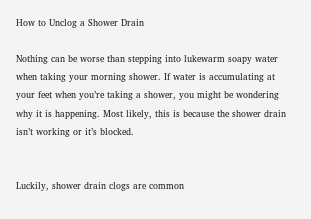How to Unclog a Shower Drain

Nothing can be worse than stepping into lukewarm soapy water when taking your morning shower. If water is accumulating at your feet when you’re taking a shower, you might be wondering why it is happening. Most likely, this is because the shower drain isn’t working or it’s blocked.


Luckily, shower drain clogs are common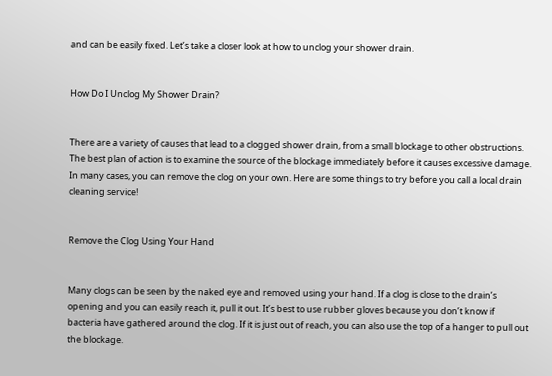and can be easily fixed. Let’s take a closer look at how to unclog your shower drain.


How Do I Unclog My Shower Drain?


There are a variety of causes that lead to a clogged shower drain, from a small blockage to other obstructions. The best plan of action is to examine the source of the blockage immediately before it causes excessive damage. In many cases, you can remove the clog on your own. Here are some things to try before you call a local drain cleaning service!


Remove the Clog Using Your Hand


Many clogs can be seen by the naked eye and removed using your hand. If a clog is close to the drain’s opening and you can easily reach it, pull it out. It’s best to use rubber gloves because you don’t know if bacteria have gathered around the clog. If it is just out of reach, you can also use the top of a hanger to pull out the blockage.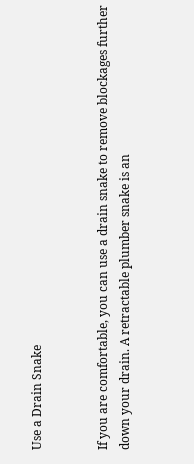Use a Drain Snake


If you are comfortable, you can use a drain snake to remove blockages further down your drain. A retractable plumber snake is an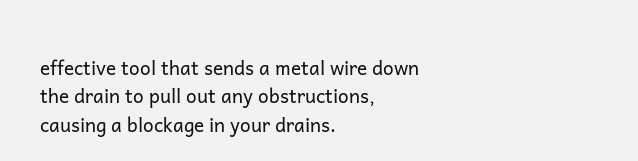effective tool that sends a metal wire down the drain to pull out any obstructions, causing a blockage in your drains.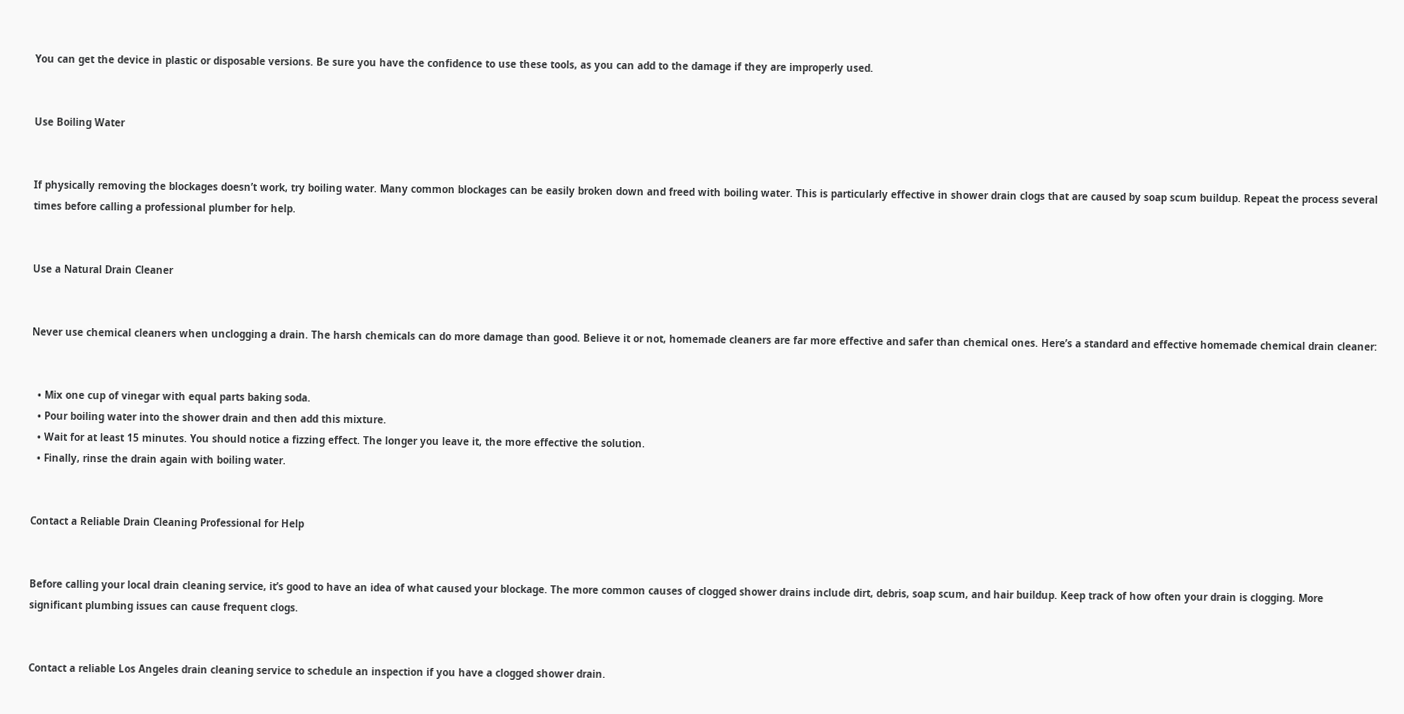You can get the device in plastic or disposable versions. Be sure you have the confidence to use these tools, as you can add to the damage if they are improperly used.


Use Boiling Water


If physically removing the blockages doesn’t work, try boiling water. Many common blockages can be easily broken down and freed with boiling water. This is particularly effective in shower drain clogs that are caused by soap scum buildup. Repeat the process several times before calling a professional plumber for help.


Use a Natural Drain Cleaner


Never use chemical cleaners when unclogging a drain. The harsh chemicals can do more damage than good. Believe it or not, homemade cleaners are far more effective and safer than chemical ones. Here’s a standard and effective homemade chemical drain cleaner:


  • Mix one cup of vinegar with equal parts baking soda.
  • Pour boiling water into the shower drain and then add this mixture.
  • Wait for at least 15 minutes. You should notice a fizzing effect. The longer you leave it, the more effective the solution.
  • Finally, rinse the drain again with boiling water.


Contact a Reliable Drain Cleaning Professional for Help


Before calling your local drain cleaning service, it’s good to have an idea of what caused your blockage. The more common causes of clogged shower drains include dirt, debris, soap scum, and hair buildup. Keep track of how often your drain is clogging. More significant plumbing issues can cause frequent clogs.


Contact a reliable Los Angeles drain cleaning service to schedule an inspection if you have a clogged shower drain.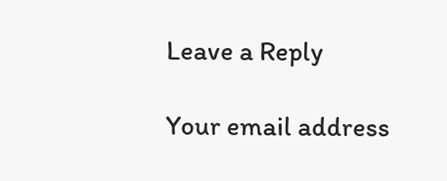Leave a Reply

Your email address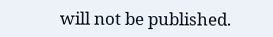will not be published.